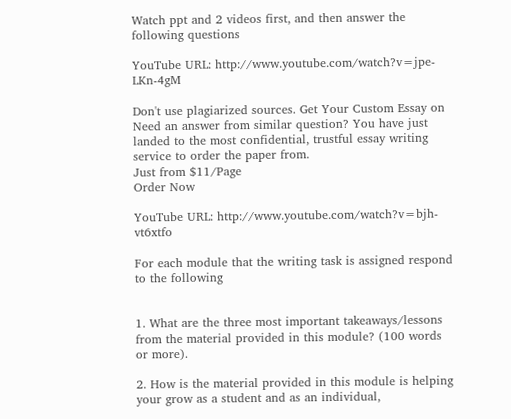Watch ppt and 2 videos first, and then answer the following questions

YouTube URL: http://www.youtube.com/watch?v=jpe-LKn-4gM

Don't use plagiarized sources. Get Your Custom Essay on
Need an answer from similar question? You have just landed to the most confidential, trustful essay writing service to order the paper from.
Just from $11/Page
Order Now

YouTube URL: http://www.youtube.com/watch?v=bjh-vt6xtfo

For each module that the writing task is assigned respond to the following


1. What are the three most important takeaways/lessons from the material provided in this module? (100 words or more).

2. How is the material provided in this module is helping your grow as a student and as an individual,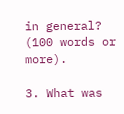in general? (100 words or more).

3. What was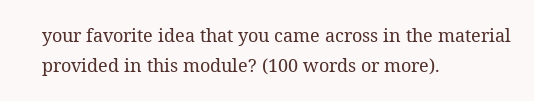your favorite idea that you came across in the material provided in this module? (100 words or more).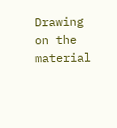Drawing on the material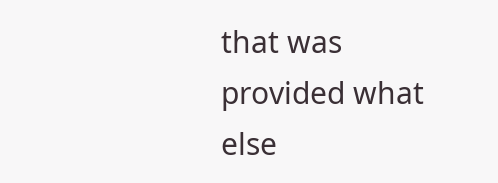that was provided what else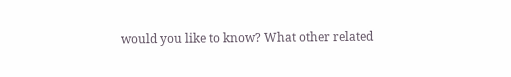would you like to know? What other related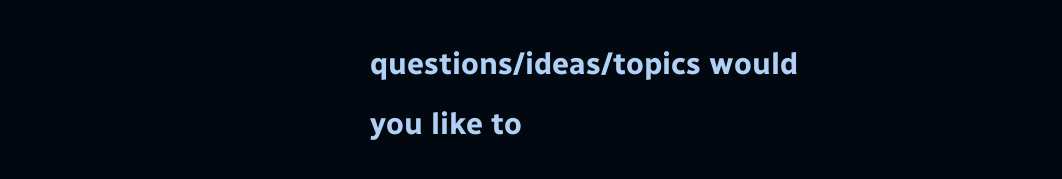questions/ideas/topics would you like to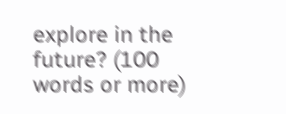explore in the future? (100 words or more)